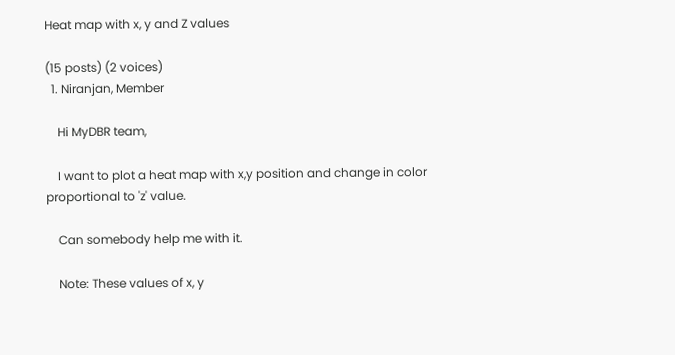Heat map with x, y and Z values

(15 posts) (2 voices)
  1. Niranjan, Member

    Hi MyDBR team,

    I want to plot a heat map with x,y position and change in color proportional to 'z' value.

    Can somebody help me with it.

    Note: These values of x, y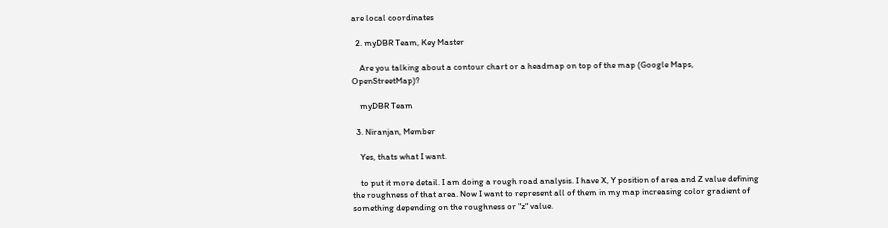are local coordinates

  2. myDBR Team, Key Master

    Are you talking about a contour chart or a headmap on top of the map (Google Maps, OpenStreetMap)?

    myDBR Team

  3. Niranjan, Member

    Yes, thats what I want.

    to put it more detail. I am doing a rough road analysis. I have X, Y position of area and Z value defining the roughness of that area. Now I want to represent all of them in my map increasing color gradient of something depending on the roughness or "z" value.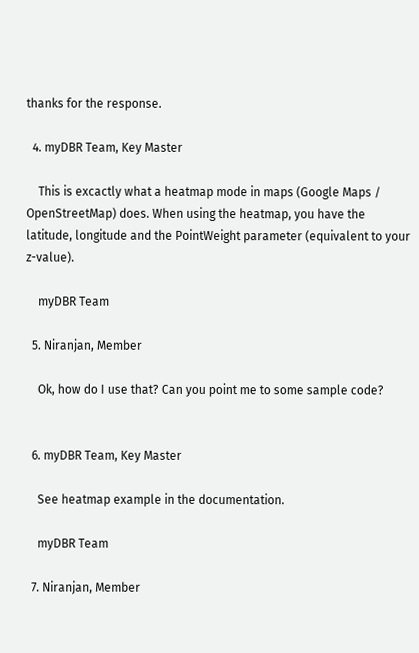thanks for the response.

  4. myDBR Team, Key Master

    This is excactly what a heatmap mode in maps (Google Maps / OpenStreetMap) does. When using the heatmap, you have the latitude, longitude and the PointWeight parameter (equivalent to your z-value).

    myDBR Team

  5. Niranjan, Member

    Ok, how do I use that? Can you point me to some sample code?


  6. myDBR Team, Key Master

    See heatmap example in the documentation.

    myDBR Team

  7. Niranjan, Member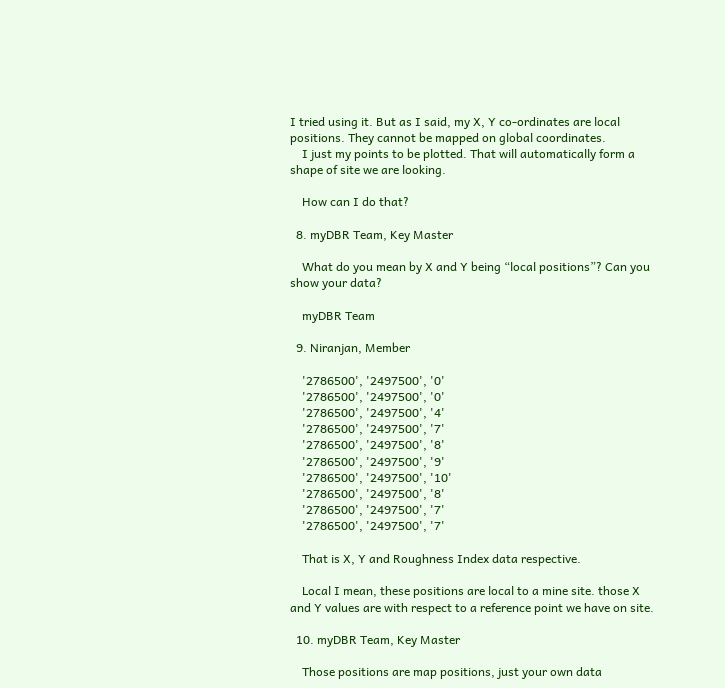I tried using it. But as I said, my X, Y co-ordinates are local positions. They cannot be mapped on global coordinates.
    I just my points to be plotted. That will automatically form a shape of site we are looking.

    How can I do that?

  8. myDBR Team, Key Master

    What do you mean by X and Y being “local positions”? Can you show your data?

    myDBR Team

  9. Niranjan, Member

    '2786500', '2497500', '0'
    '2786500', '2497500', '0'
    '2786500', '2497500', '4'
    '2786500', '2497500', '7'
    '2786500', '2497500', '8'
    '2786500', '2497500', '9'
    '2786500', '2497500', '10'
    '2786500', '2497500', '8'
    '2786500', '2497500', '7'
    '2786500', '2497500', '7'

    That is X, Y and Roughness Index data respective.

    Local I mean, these positions are local to a mine site. those X and Y values are with respect to a reference point we have on site.

  10. myDBR Team, Key Master

    Those positions are map positions, just your own data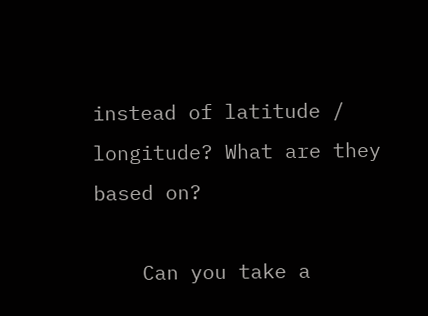instead of latitude / longitude? What are they based on?

    Can you take a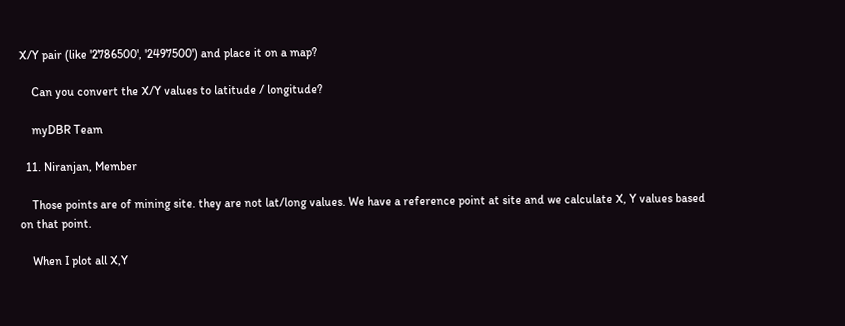X/Y pair (like '2786500', '2497500') and place it on a map?

    Can you convert the X/Y values to latitude / longitude?

    myDBR Team

  11. Niranjan, Member

    Those points are of mining site. they are not lat/long values. We have a reference point at site and we calculate X, Y values based on that point.

    When I plot all X,Y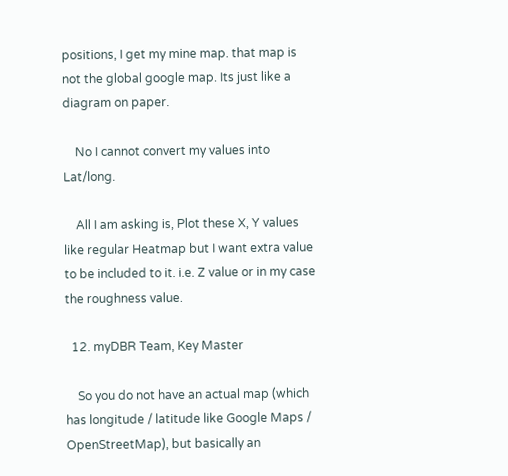positions, I get my mine map. that map is not the global google map. Its just like a diagram on paper.

    No I cannot convert my values into Lat/long.

    All I am asking is, Plot these X, Y values like regular Heatmap but I want extra value to be included to it. i.e. Z value or in my case the roughness value.

  12. myDBR Team, Key Master

    So you do not have an actual map (which has longitude / latitude like Google Maps / OpenStreetMap), but basically an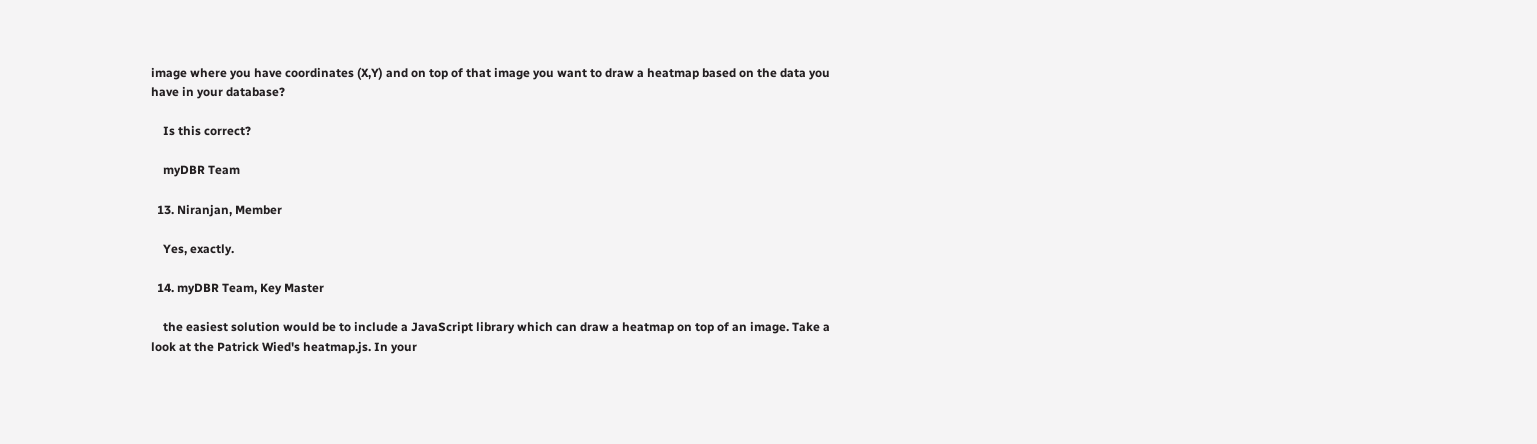image where you have coordinates (X,Y) and on top of that image you want to draw a heatmap based on the data you have in your database?

    Is this correct?

    myDBR Team

  13. Niranjan, Member

    Yes, exactly.

  14. myDBR Team, Key Master

    the easiest solution would be to include a JavaScript library which can draw a heatmap on top of an image. Take a look at the Patrick Wied's heatmap.js. In your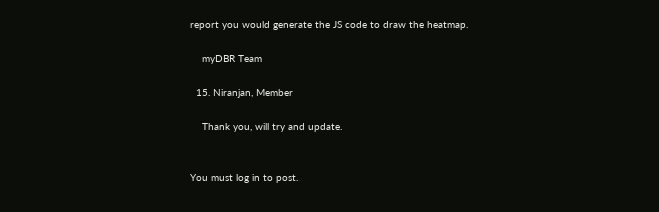report you would generate the JS code to draw the heatmap.

    myDBR Team

  15. Niranjan, Member

    Thank you, will try and update.


You must log in to post.